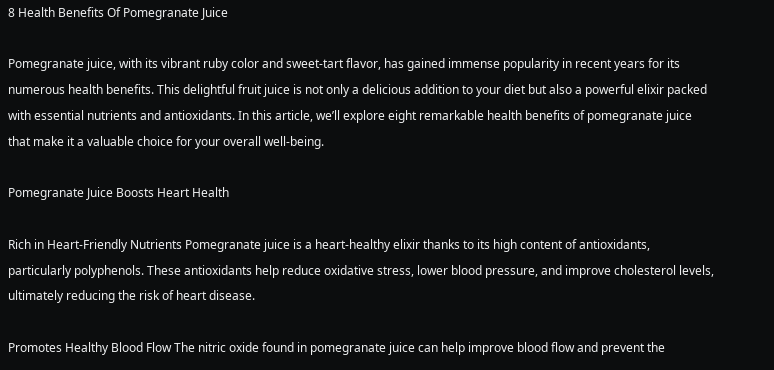8 Health Benefits Of Pomegranate Juice

Pomegranate juice, with its vibrant ruby color and sweet-tart flavor, has gained immense popularity in recent years for its numerous health benefits. This delightful fruit juice is not only a delicious addition to your diet but also a powerful elixir packed with essential nutrients and antioxidants. In this article, we’ll explore eight remarkable health benefits of pomegranate juice that make it a valuable choice for your overall well-being.

Pomegranate Juice Boosts Heart Health

Rich in Heart-Friendly Nutrients Pomegranate juice is a heart-healthy elixir thanks to its high content of antioxidants, particularly polyphenols. These antioxidants help reduce oxidative stress, lower blood pressure, and improve cholesterol levels, ultimately reducing the risk of heart disease.

Promotes Healthy Blood Flow The nitric oxide found in pomegranate juice can help improve blood flow and prevent the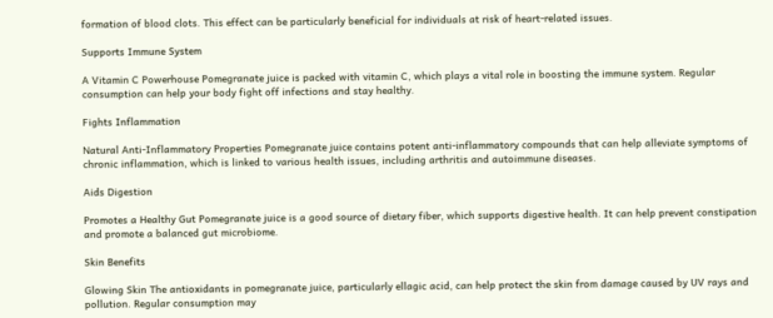formation of blood clots. This effect can be particularly beneficial for individuals at risk of heart-related issues.

Supports Immune System

A Vitamin C Powerhouse Pomegranate juice is packed with vitamin C, which plays a vital role in boosting the immune system. Regular consumption can help your body fight off infections and stay healthy.

Fights Inflammation

Natural Anti-Inflammatory Properties Pomegranate juice contains potent anti-inflammatory compounds that can help alleviate symptoms of chronic inflammation, which is linked to various health issues, including arthritis and autoimmune diseases.

Aids Digestion

Promotes a Healthy Gut Pomegranate juice is a good source of dietary fiber, which supports digestive health. It can help prevent constipation and promote a balanced gut microbiome.

Skin Benefits

Glowing Skin The antioxidants in pomegranate juice, particularly ellagic acid, can help protect the skin from damage caused by UV rays and pollution. Regular consumption may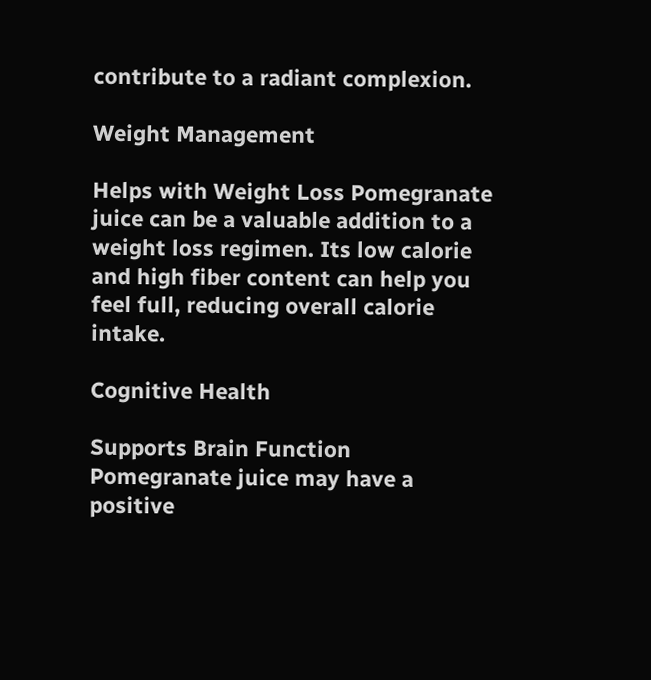contribute to a radiant complexion.

Weight Management

Helps with Weight Loss Pomegranate juice can be a valuable addition to a weight loss regimen. Its low calorie and high fiber content can help you feel full, reducing overall calorie intake.

Cognitive Health

Supports Brain Function Pomegranate juice may have a positive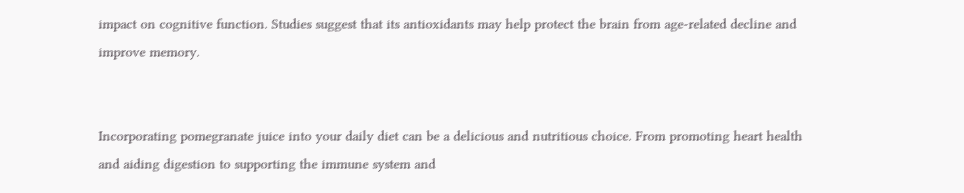impact on cognitive function. Studies suggest that its antioxidants may help protect the brain from age-related decline and improve memory.


Incorporating pomegranate juice into your daily diet can be a delicious and nutritious choice. From promoting heart health and aiding digestion to supporting the immune system and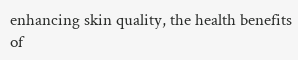enhancing skin quality, the health benefits of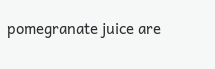pomegranate juice are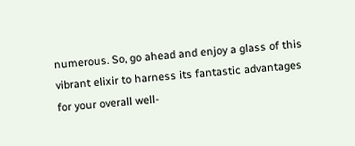numerous. So, go ahead and enjoy a glass of this vibrant elixir to harness its fantastic advantages for your overall well-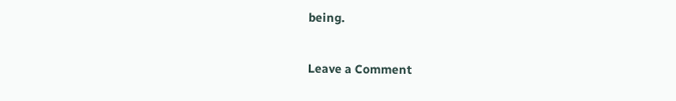being.

Leave a Comment